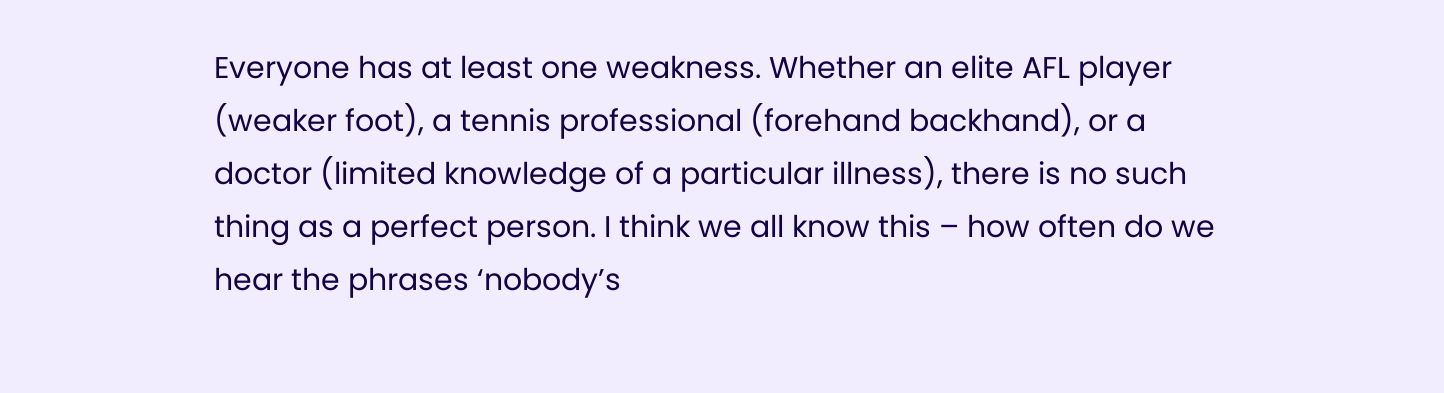Everyone has at least one weakness. Whether an elite AFL player (weaker foot), a tennis professional (forehand backhand), or a doctor (limited knowledge of a particular illness), there is no such thing as a perfect person. I think we all know this – how often do we hear the phrases ‘nobody’s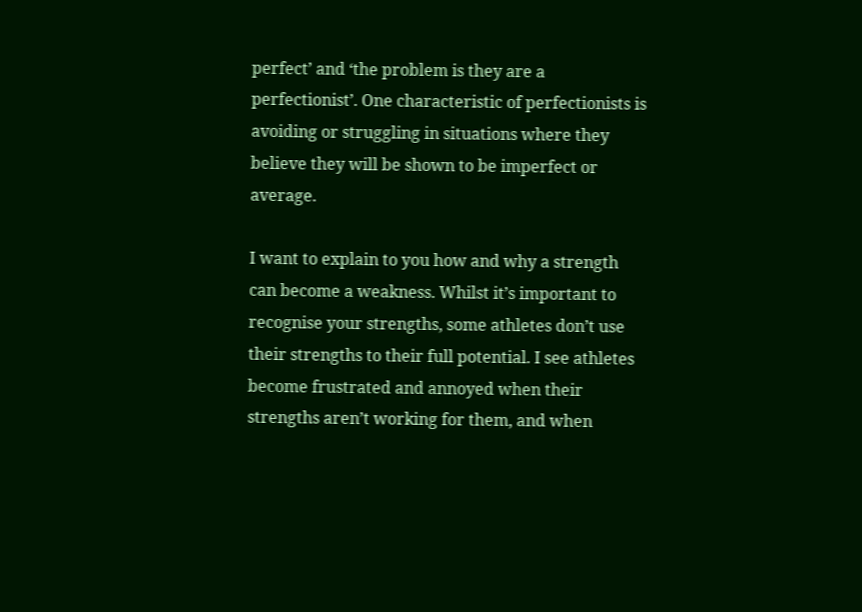perfect’ and ‘the problem is they are a perfectionist’. One characteristic of perfectionists is avoiding or struggling in situations where they believe they will be shown to be imperfect or average.

I want to explain to you how and why a strength can become a weakness. Whilst it’s important to recognise your strengths, some athletes don’t use their strengths to their full potential. I see athletes become frustrated and annoyed when their strengths aren’t working for them, and when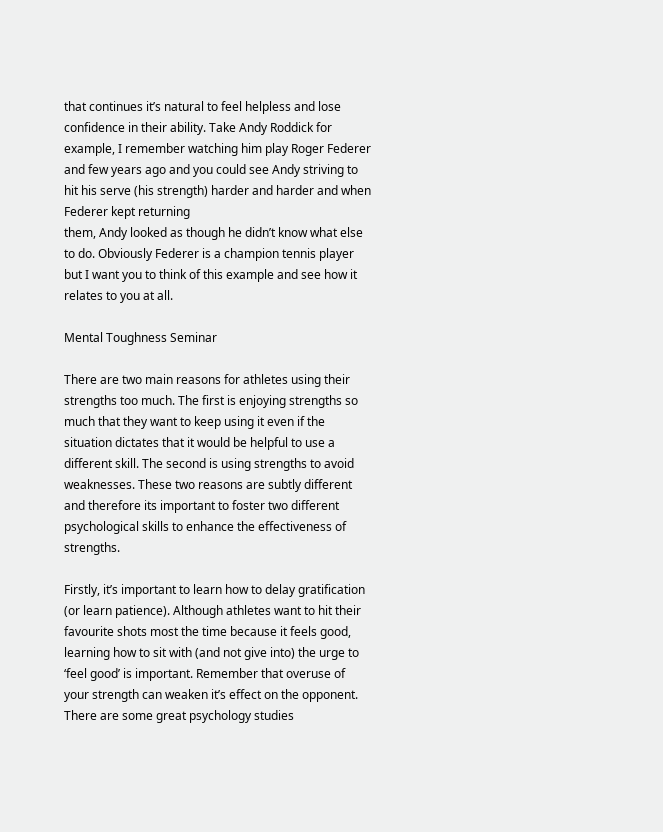that continues it’s natural to feel helpless and lose confidence in their ability. Take Andy Roddick for example, I remember watching him play Roger Federer and few years ago and you could see Andy striving to hit his serve (his strength) harder and harder and when Federer kept returning
them, Andy looked as though he didn’t know what else to do. Obviously Federer is a champion tennis player but I want you to think of this example and see how it relates to you at all.

Mental Toughness Seminar

There are two main reasons for athletes using their strengths too much. The first is enjoying strengths so much that they want to keep using it even if the situation dictates that it would be helpful to use a different skill. The second is using strengths to avoid weaknesses. These two reasons are subtly different and therefore its important to foster two different psychological skills to enhance the effectiveness of strengths.

Firstly, it’s important to learn how to delay gratification (or learn patience). Although athletes want to hit their favourite shots most the time because it feels good, learning how to sit with (and not give into) the urge to ‘feel good’ is important. Remember that overuse of your strength can weaken it’s effect on the opponent. There are some great psychology studies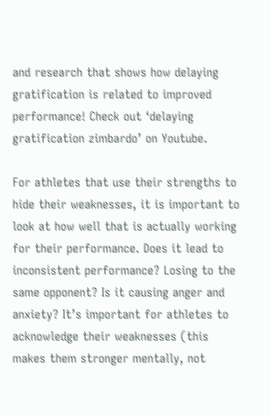and research that shows how delaying gratification is related to improved performance! Check out ‘delaying gratification zimbardo’ on Youtube.

For athletes that use their strengths to hide their weaknesses, it is important to look at how well that is actually working for their performance. Does it lead to inconsistent performance? Losing to the same opponent? Is it causing anger and anxiety? It’s important for athletes to acknowledge their weaknesses (this makes them stronger mentally, not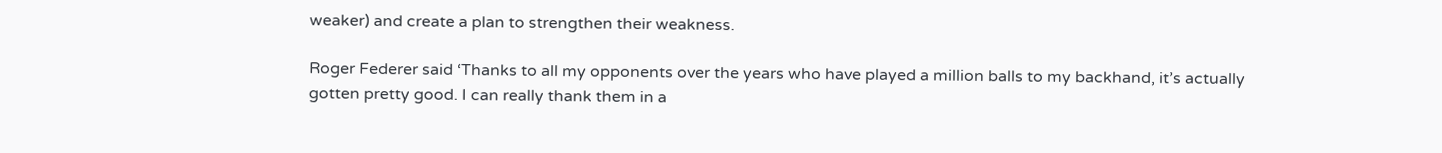weaker) and create a plan to strengthen their weakness.

Roger Federer said ‘Thanks to all my opponents over the years who have played a million balls to my backhand, it’s actually gotten pretty good. I can really thank them in a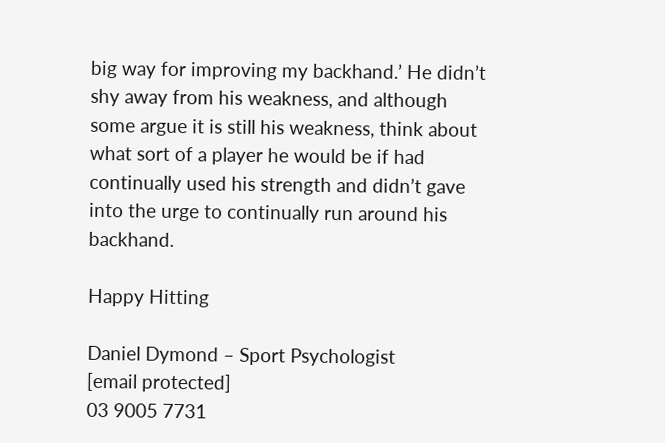big way for improving my backhand.’ He didn’t shy away from his weakness, and although some argue it is still his weakness, think about what sort of a player he would be if had continually used his strength and didn’t gave into the urge to continually run around his backhand.

Happy Hitting

Daniel Dymond – Sport Psychologist
[email protected]
03 9005 7731